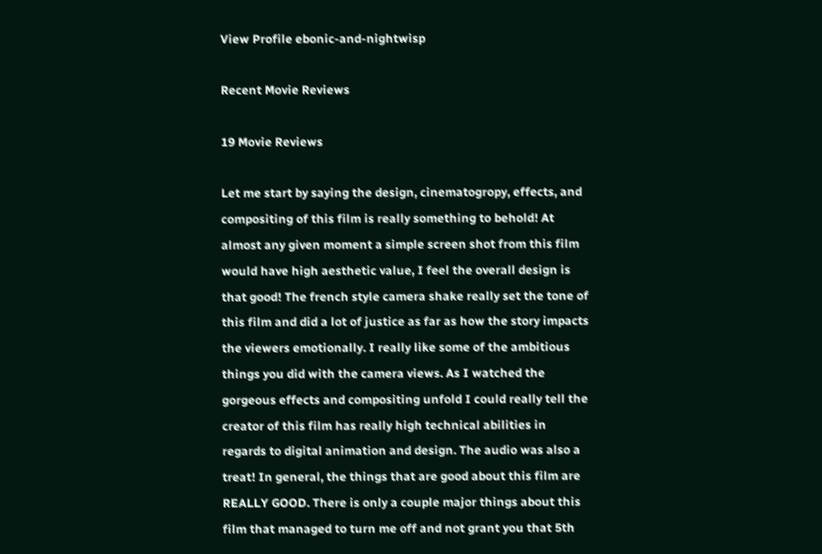View Profile ebonic-and-nightwisp

Recent Movie Reviews

19 Movie Reviews

Let me start by saying the design, cinematogropy, effects, and compositing of this film is really something to behold! At almost any given moment a simple screen shot from this film would have high aesthetic value, I feel the overall design is that good! The french style camera shake really set the tone of this film and did a lot of justice as far as how the story impacts the viewers emotionally. I really like some of the ambitious things you did with the camera views. As I watched the gorgeous effects and compositing unfold I could really tell the creator of this film has really high technical abilities in regards to digital animation and design. The audio was also a treat! In general, the things that are good about this film are REALLY GOOD. There is only a couple major things about this film that managed to turn me off and not grant you that 5th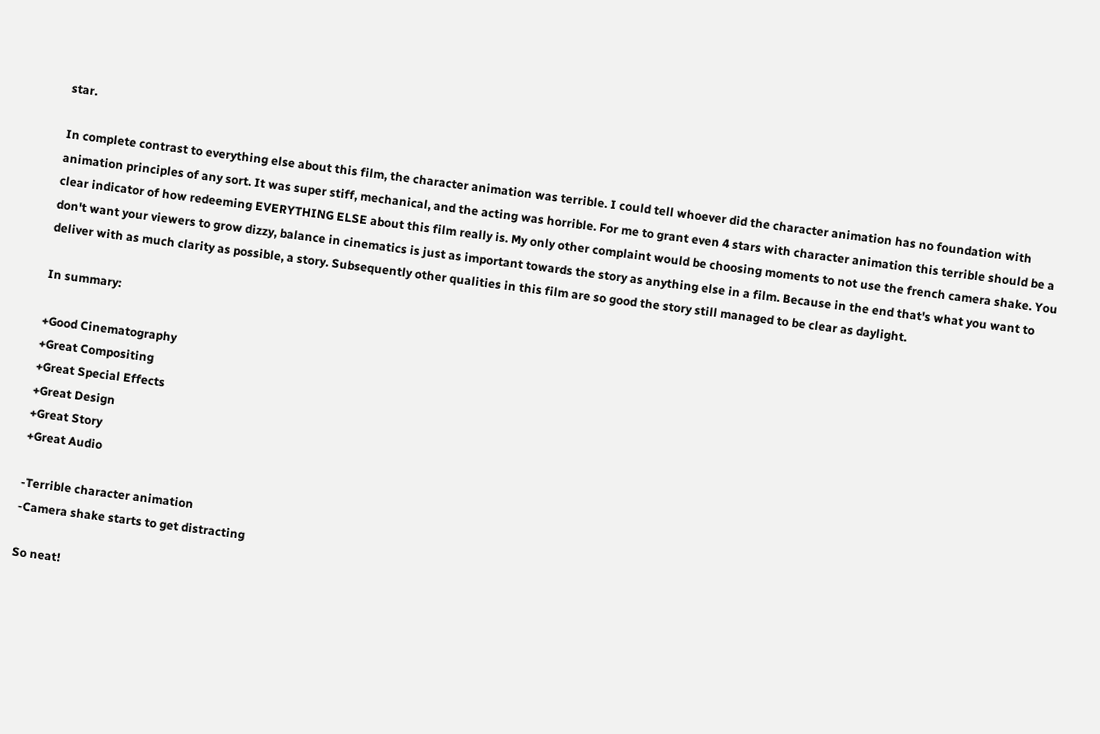star.

In complete contrast to everything else about this film, the character animation was terrible. I could tell whoever did the character animation has no foundation with animation principles of any sort. It was super stiff, mechanical, and the acting was horrible. For me to grant even 4 stars with character animation this terrible should be a clear indicator of how redeeming EVERYTHING ELSE about this film really is. My only other complaint would be choosing moments to not use the french camera shake. You don't want your viewers to grow dizzy, balance in cinematics is just as important towards the story as anything else in a film. Because in the end that's what you want to deliver with as much clarity as possible, a story. Subsequently other qualities in this film are so good the story still managed to be clear as daylight.

In summary:

+Good Cinematography
+Great Compositing
+Great Special Effects
+Great Design
+Great Story
+Great Audio

-Terrible character animation
-Camera shake starts to get distracting

So neat!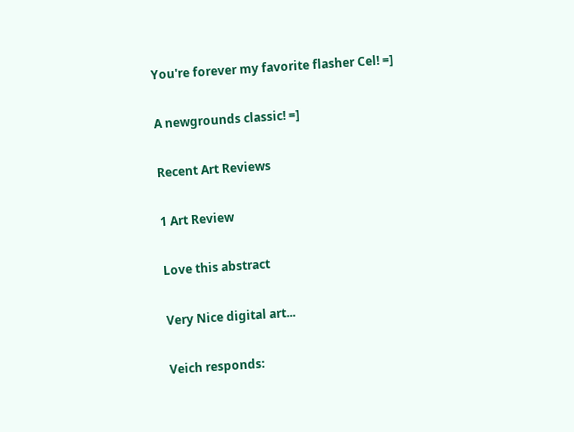You're forever my favorite flasher Cel! =]

A newgrounds classic! =]

Recent Art Reviews

1 Art Review

Love this abstract

Very Nice digital art...

Veich responds: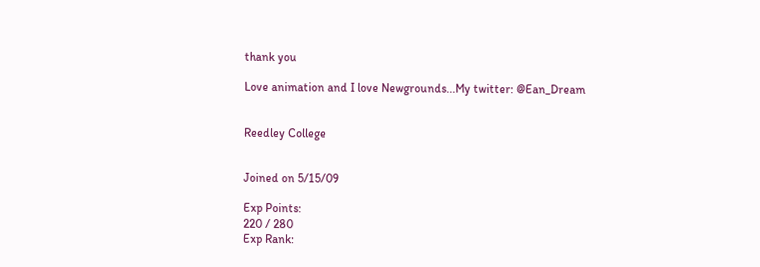thank you

Love animation and I love Newgrounds...My twitter: @Ean_Dream


Reedley College


Joined on 5/15/09

Exp Points:
220 / 280
Exp Rank: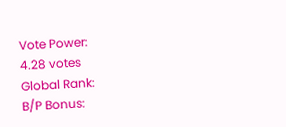Vote Power:
4.28 votes
Global Rank:
B/P Bonus: